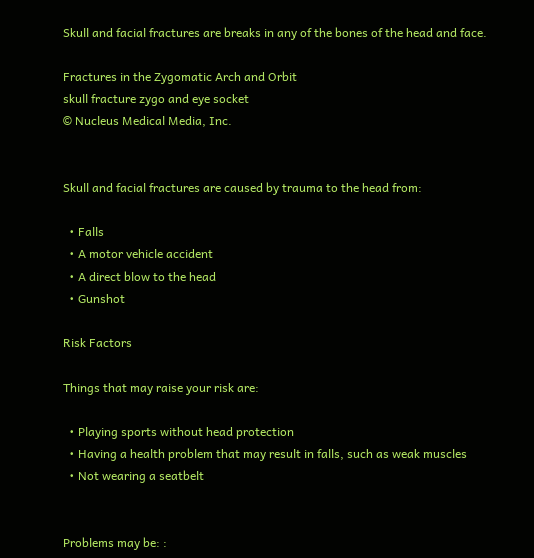Skull and facial fractures are breaks in any of the bones of the head and face.

Fractures in the Zygomatic Arch and Orbit
skull fracture zygo and eye socket
© Nucleus Medical Media, Inc.


Skull and facial fractures are caused by trauma to the head from:

  • Falls
  • A motor vehicle accident
  • A direct blow to the head
  • Gunshot

Risk Factors

Things that may raise your risk are:

  • Playing sports without head protection
  • Having a health problem that may result in falls, such as weak muscles
  • Not wearing a seatbelt


Problems may be: :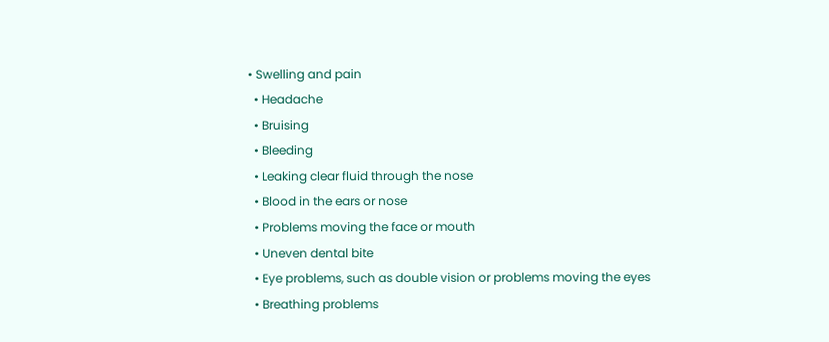• Swelling and pain
  • Headache
  • Bruising
  • Bleeding
  • Leaking clear fluid through the nose
  • Blood in the ears or nose
  • Problems moving the face or mouth
  • Uneven dental bite
  • Eye problems, such as double vision or problems moving the eyes
  • Breathing problems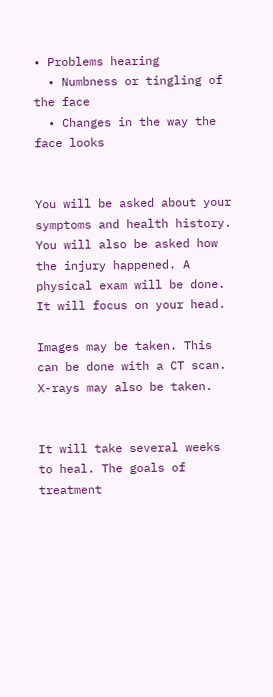• Problems hearing
  • Numbness or tingling of the face
  • Changes in the way the face looks


You will be asked about your symptoms and health history. You will also be asked how the injury happened. A physical exam will be done. It will focus on your head.

Images may be taken. This can be done with a CT scan. X-rays may also be taken.


It will take several weeks to heal. The goals of treatment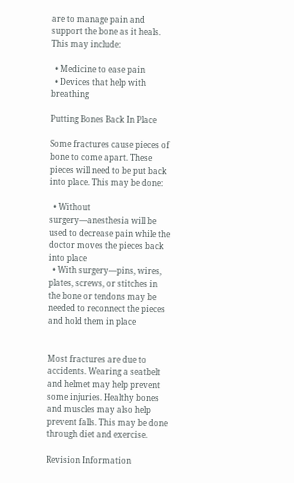are to manage pain and support the bone as it heals. This may include:

  • Medicine to ease pain
  • Devices that help with breathing

Putting Bones Back In Place

Some fractures cause pieces of bone to come apart. These pieces will need to be put back into place. This may be done:

  • Without surgery—anesthesia will be used to decrease pain while the doctor moves the pieces back into place
  • With surgery—pins, wires, plates, screws, or stitches in the bone or tendons may be needed to reconnect the pieces and hold them in place


Most fractures are due to accidents. Wearing a seatbelt and helmet may help prevent some injuries. Healthy bones and muscles may also help prevent falls. This may be done through diet and exercise.

Revision Information